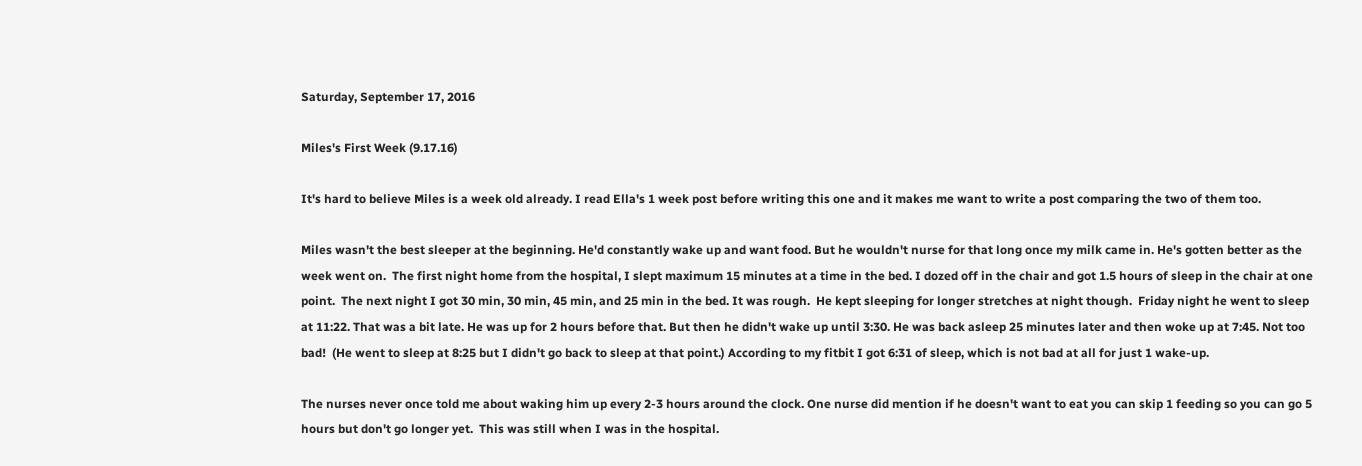Saturday, September 17, 2016

Miles's First Week (9.17.16)

It's hard to believe Miles is a week old already. I read Ella's 1 week post before writing this one and it makes me want to write a post comparing the two of them too.

Miles wasn't the best sleeper at the beginning. He'd constantly wake up and want food. But he wouldn't nurse for that long once my milk came in. He's gotten better as the week went on.  The first night home from the hospital, I slept maximum 15 minutes at a time in the bed. I dozed off in the chair and got 1.5 hours of sleep in the chair at one point.  The next night I got 30 min, 30 min, 45 min, and 25 min in the bed. It was rough.  He kept sleeping for longer stretches at night though.  Friday night he went to sleep at 11:22. That was a bit late. He was up for 2 hours before that. But then he didn't wake up until 3:30. He was back asleep 25 minutes later and then woke up at 7:45. Not too bad!  (He went to sleep at 8:25 but I didn't go back to sleep at that point.) According to my fitbit I got 6:31 of sleep, which is not bad at all for just 1 wake-up.

The nurses never once told me about waking him up every 2-3 hours around the clock. One nurse did mention if he doesn't want to eat you can skip 1 feeding so you can go 5 hours but don't go longer yet.  This was still when I was in the hospital.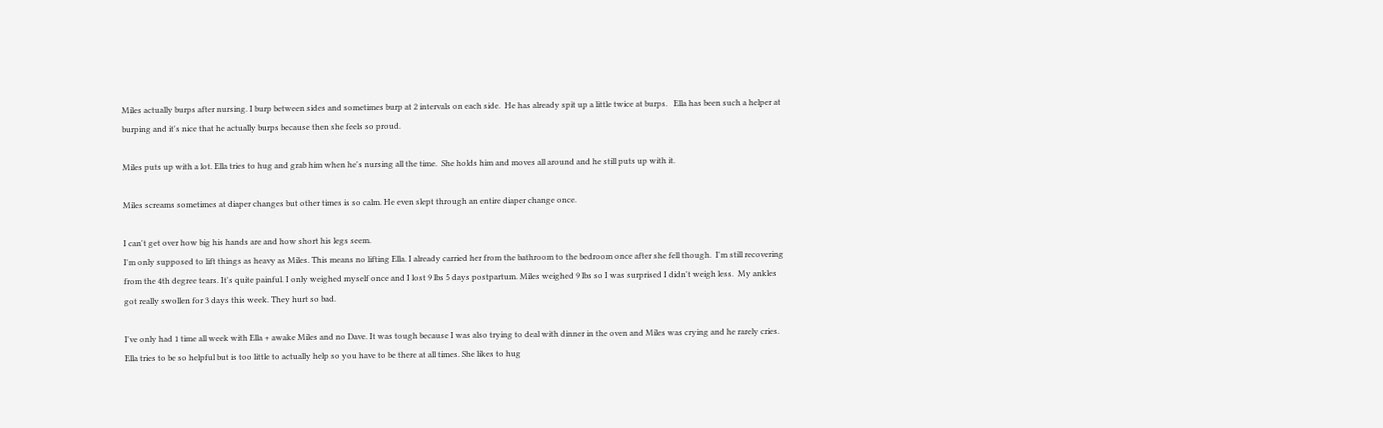Miles actually burps after nursing. I burp between sides and sometimes burp at 2 intervals on each side.  He has already spit up a little twice at burps.   Ella has been such a helper at burping and it's nice that he actually burps because then she feels so proud.

Miles puts up with a lot. Ella tries to hug and grab him when he's nursing all the time.  She holds him and moves all around and he still puts up with it.

Miles screams sometimes at diaper changes but other times is so calm. He even slept through an entire diaper change once.

I can't get over how big his hands are and how short his legs seem.
I'm only supposed to lift things as heavy as Miles. This means no lifting Ella. I already carried her from the bathroom to the bedroom once after she fell though.  I'm still recovering from the 4th degree tears. It's quite painful. I only weighed myself once and I lost 9 lbs 5 days postpartum. Miles weighed 9 lbs so I was surprised I didn't weigh less.  My ankles got really swollen for 3 days this week. They hurt so bad.

I've only had 1 time all week with Ella + awake Miles and no Dave. It was tough because I was also trying to deal with dinner in the oven and Miles was crying and he rarely cries.  Ella tries to be so helpful but is too little to actually help so you have to be there at all times. She likes to hug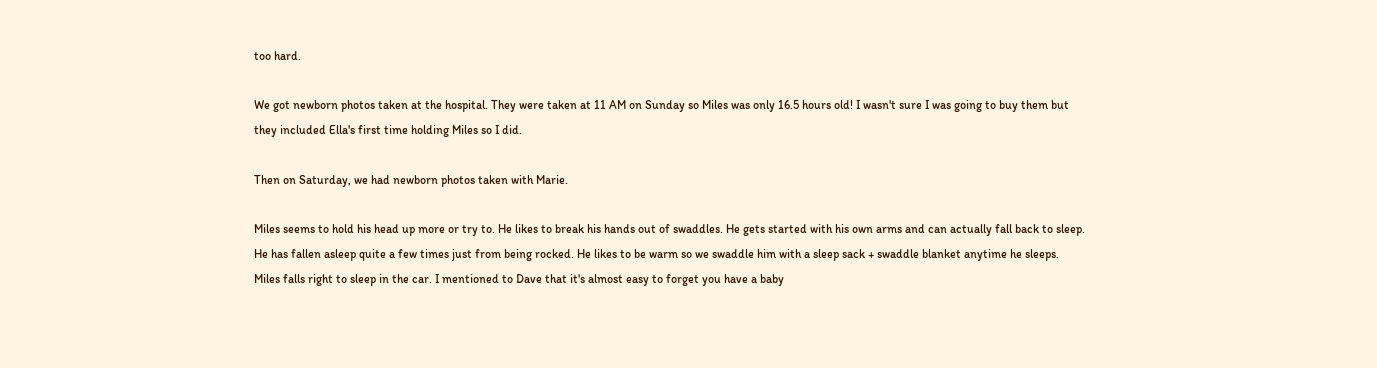too hard.

We got newborn photos taken at the hospital. They were taken at 11 AM on Sunday so Miles was only 16.5 hours old! I wasn't sure I was going to buy them but they included Ella's first time holding Miles so I did.

Then on Saturday, we had newborn photos taken with Marie.

Miles seems to hold his head up more or try to. He likes to break his hands out of swaddles. He gets started with his own arms and can actually fall back to sleep. He has fallen asleep quite a few times just from being rocked. He likes to be warm so we swaddle him with a sleep sack + swaddle blanket anytime he sleeps.  Miles falls right to sleep in the car. I mentioned to Dave that it's almost easy to forget you have a baby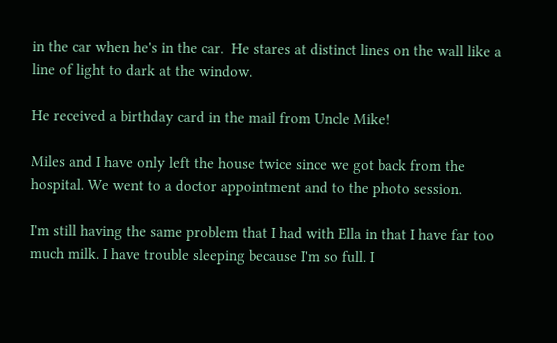in the car when he's in the car.  He stares at distinct lines on the wall like a line of light to dark at the window.

He received a birthday card in the mail from Uncle Mike!

Miles and I have only left the house twice since we got back from the hospital. We went to a doctor appointment and to the photo session.

I'm still having the same problem that I had with Ella in that I have far too much milk. I have trouble sleeping because I'm so full. I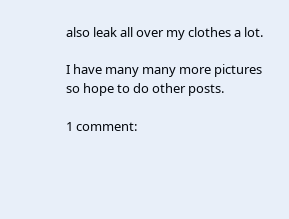also leak all over my clothes a lot.

I have many many more pictures so hope to do other posts.

1 comment: